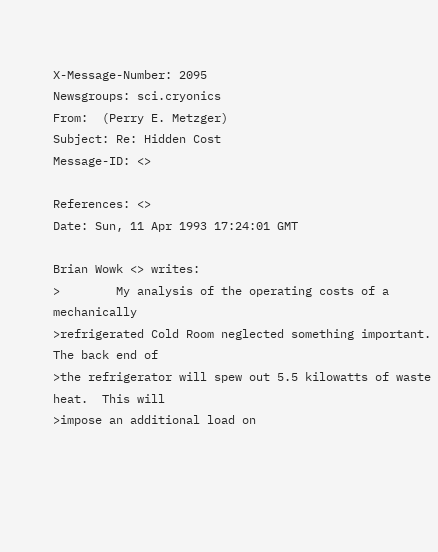X-Message-Number: 2095
Newsgroups: sci.cryonics
From:  (Perry E. Metzger)
Subject: Re: Hidden Cost
Message-ID: <>

References: <>
Date: Sun, 11 Apr 1993 17:24:01 GMT

Brian Wowk <> writes:
>        My analysis of the operating costs of a mechanically
>refrigerated Cold Room neglected something important.  The back end of
>the refrigerator will spew out 5.5 kilowatts of waste heat.  This will
>impose an additional load on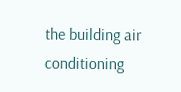the building air conditioning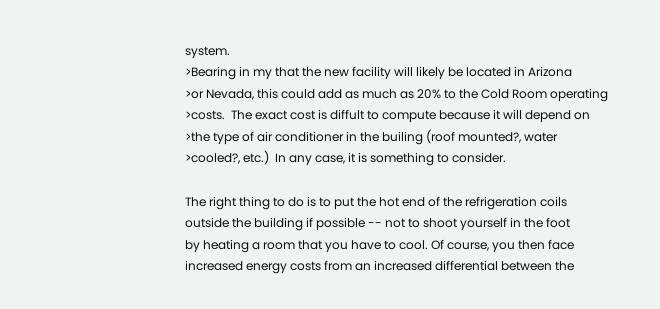system.
>Bearing in my that the new facility will likely be located in Arizona
>or Nevada, this could add as much as 20% to the Cold Room operating
>costs.  The exact cost is diffult to compute because it will depend on
>the type of air conditioner in the builing (roof mounted?, water
>cooled?, etc.)  In any case, it is something to consider.

The right thing to do is to put the hot end of the refrigeration coils
outside the building if possible -- not to shoot yourself in the foot
by heating a room that you have to cool. Of course, you then face
increased energy costs from an increased differential between the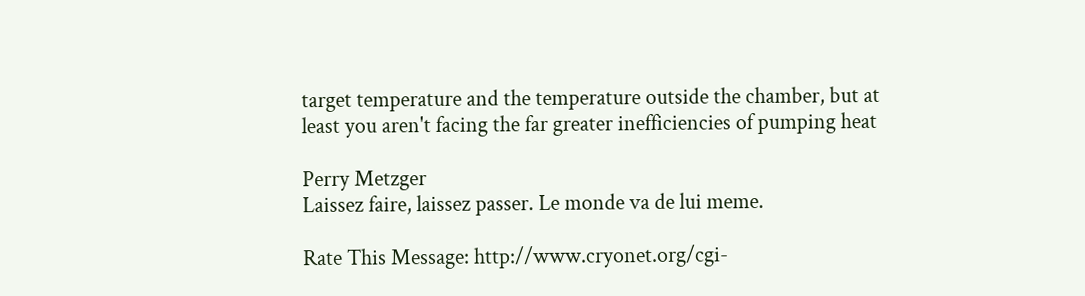target temperature and the temperature outside the chamber, but at
least you aren't facing the far greater inefficiencies of pumping heat

Perry Metzger
Laissez faire, laissez passer. Le monde va de lui meme.

Rate This Message: http://www.cryonet.org/cgi-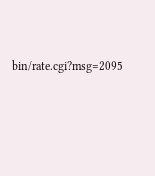bin/rate.cgi?msg=2095